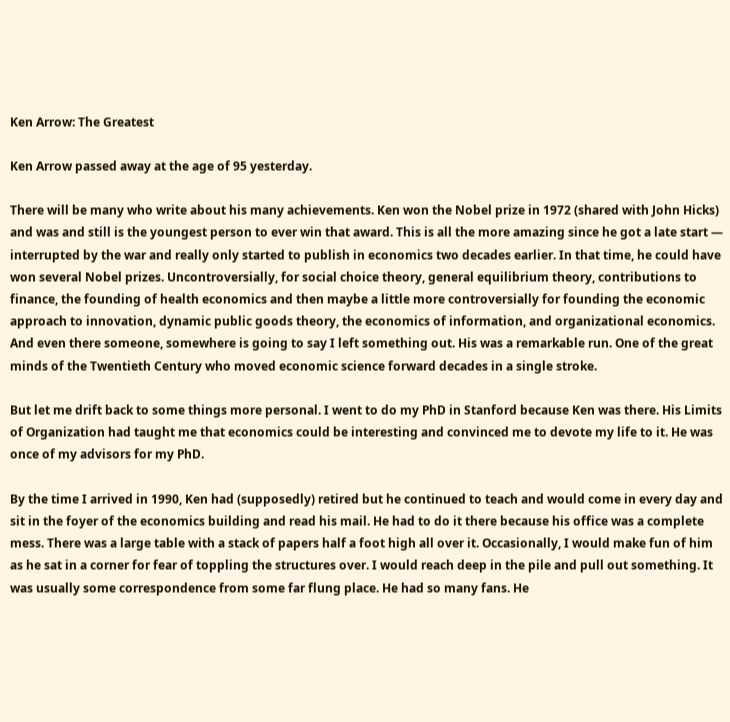Ken Arrow: The Greatest

Ken Arrow passed away at the age of 95 yesterday.

There will be many who write about his many achievements. Ken won the Nobel prize in 1972 (shared with John Hicks) and was and still is the youngest person to ever win that award. This is all the more amazing since he got a late start — interrupted by the war and really only started to publish in economics two decades earlier. In that time, he could have won several Nobel prizes. Uncontroversially, for social choice theory, general equilibrium theory, contributions to finance, the founding of health economics and then maybe a little more controversially for founding the economic approach to innovation, dynamic public goods theory, the economics of information, and organizational economics. And even there someone, somewhere is going to say I left something out. His was a remarkable run. One of the great minds of the Twentieth Century who moved economic science forward decades in a single stroke.

But let me drift back to some things more personal. I went to do my PhD in Stanford because Ken was there. His Limits of Organization had taught me that economics could be interesting and convinced me to devote my life to it. He was once of my advisors for my PhD.

By the time I arrived in 1990, Ken had (supposedly) retired but he continued to teach and would come in every day and sit in the foyer of the economics building and read his mail. He had to do it there because his office was a complete mess. There was a large table with a stack of papers half a foot high all over it. Occasionally, I would make fun of him as he sat in a corner for fear of toppling the structures over. I would reach deep in the pile and pull out something. It was usually some correspondence from some far flung place. He had so many fans. He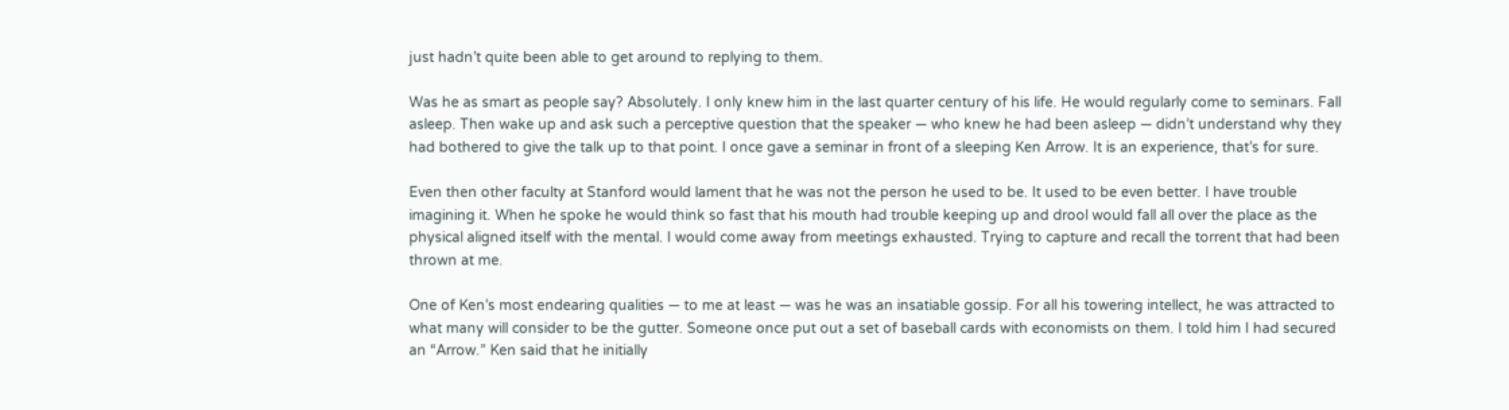just hadn’t quite been able to get around to replying to them.

Was he as smart as people say? Absolutely. I only knew him in the last quarter century of his life. He would regularly come to seminars. Fall asleep. Then wake up and ask such a perceptive question that the speaker — who knew he had been asleep — didn’t understand why they had bothered to give the talk up to that point. I once gave a seminar in front of a sleeping Ken Arrow. It is an experience, that’s for sure.

Even then other faculty at Stanford would lament that he was not the person he used to be. It used to be even better. I have trouble imagining it. When he spoke he would think so fast that his mouth had trouble keeping up and drool would fall all over the place as the physical aligned itself with the mental. I would come away from meetings exhausted. Trying to capture and recall the torrent that had been thrown at me.

One of Ken’s most endearing qualities — to me at least — was he was an insatiable gossip. For all his towering intellect, he was attracted to what many will consider to be the gutter. Someone once put out a set of baseball cards with economists on them. I told him I had secured an “Arrow.” Ken said that he initially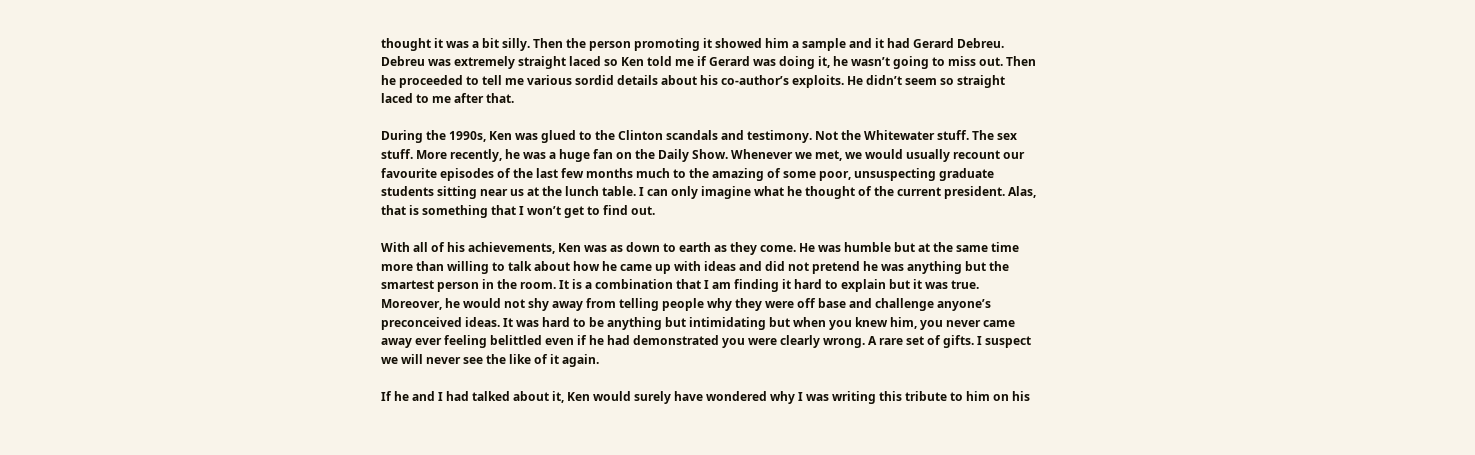thought it was a bit silly. Then the person promoting it showed him a sample and it had Gerard Debreu. Debreu was extremely straight laced so Ken told me if Gerard was doing it, he wasn’t going to miss out. Then he proceeded to tell me various sordid details about his co-author’s exploits. He didn’t seem so straight laced to me after that.

During the 1990s, Ken was glued to the Clinton scandals and testimony. Not the Whitewater stuff. The sex stuff. More recently, he was a huge fan on the Daily Show. Whenever we met, we would usually recount our favourite episodes of the last few months much to the amazing of some poor, unsuspecting graduate students sitting near us at the lunch table. I can only imagine what he thought of the current president. Alas, that is something that I won’t get to find out.

With all of his achievements, Ken was as down to earth as they come. He was humble but at the same time more than willing to talk about how he came up with ideas and did not pretend he was anything but the smartest person in the room. It is a combination that I am finding it hard to explain but it was true. Moreover, he would not shy away from telling people why they were off base and challenge anyone’s preconceived ideas. It was hard to be anything but intimidating but when you knew him, you never came away ever feeling belittled even if he had demonstrated you were clearly wrong. A rare set of gifts. I suspect we will never see the like of it again.

If he and I had talked about it, Ken would surely have wondered why I was writing this tribute to him on his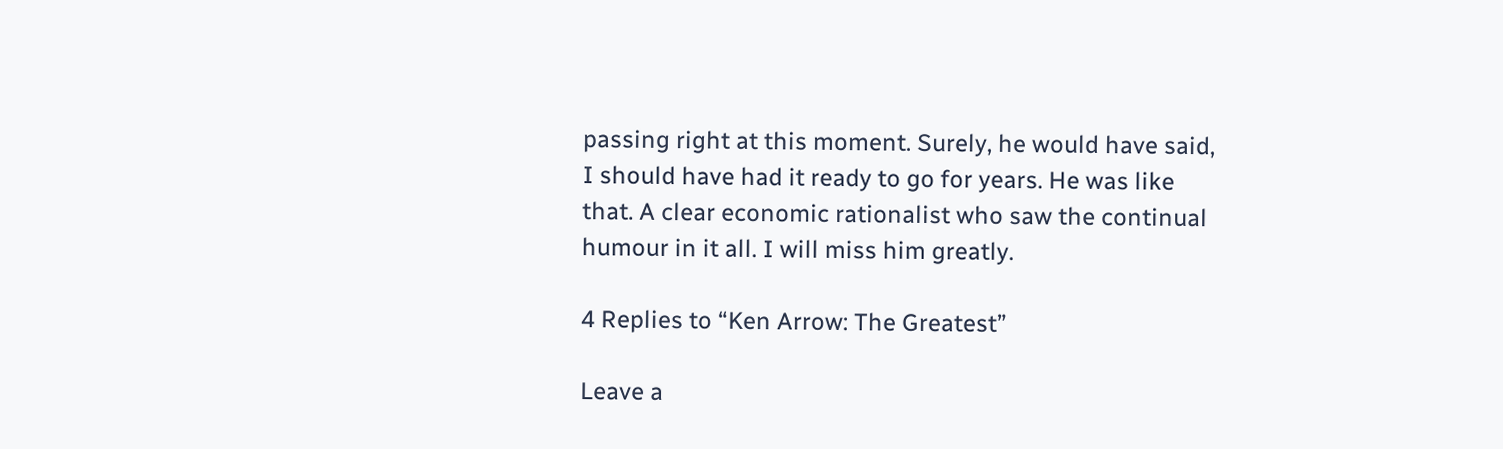passing right at this moment. Surely, he would have said, I should have had it ready to go for years. He was like that. A clear economic rationalist who saw the continual humour in it all. I will miss him greatly.

4 Replies to “Ken Arrow: The Greatest”

Leave a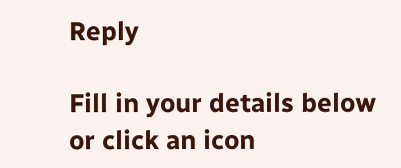Reply

Fill in your details below or click an icon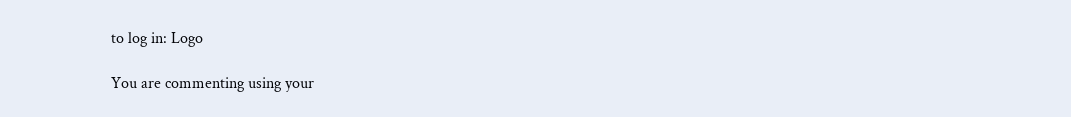to log in: Logo

You are commenting using your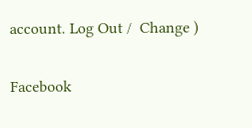account. Log Out /  Change )

Facebook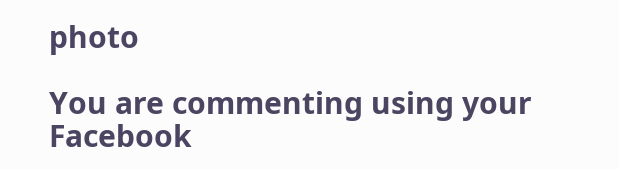photo

You are commenting using your Facebook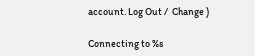account. Log Out /  Change )

Connecting to %s